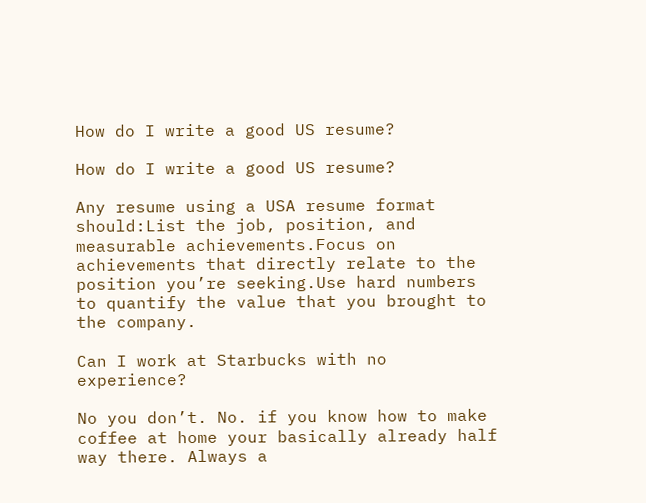How do I write a good US resume?

How do I write a good US resume?

Any resume using a USA resume format should:List the job, position, and measurable achievements.Focus on achievements that directly relate to the position you’re seeking.Use hard numbers to quantify the value that you brought to the company.

Can I work at Starbucks with no experience?

No you don’t. No. if you know how to make coffee at home your basically already half way there. Always a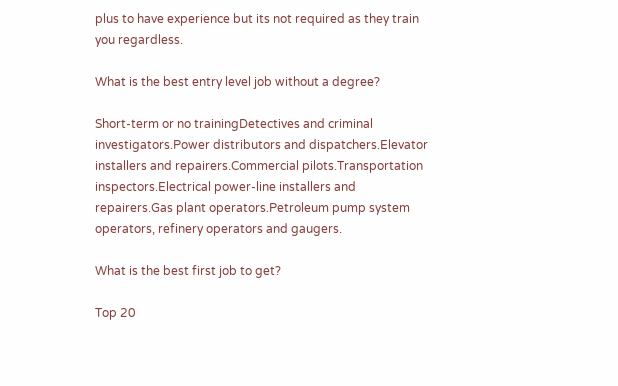plus to have experience but its not required as they train you regardless.

What is the best entry level job without a degree?

Short-term or no trainingDetectives and criminal investigators.Power distributors and dispatchers.Elevator installers and repairers.Commercial pilots.Transportation inspectors.Electrical power-line installers and repairers.Gas plant operators.Petroleum pump system operators, refinery operators and gaugers.

What is the best first job to get?

Top 20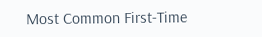Most Common First-Time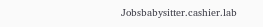Jobsbabysitter.cashier.lab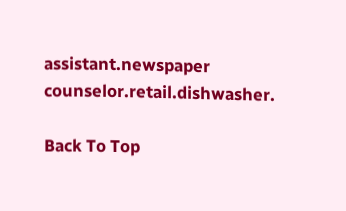assistant.newspaper counselor.retail.dishwasher.

Back To Top